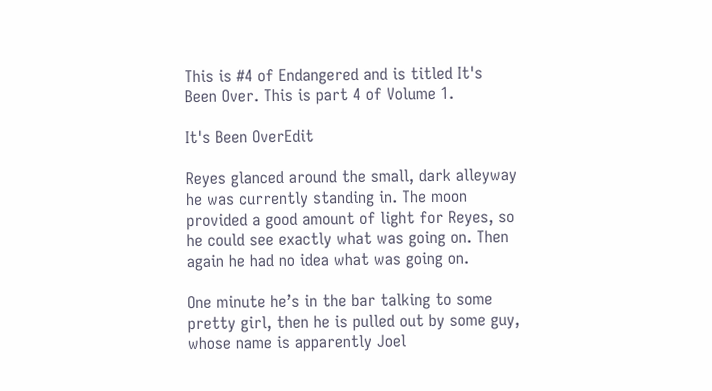This is #4 of Endangered and is titled It's Been Over. This is part 4 of Volume 1.

It's Been OverEdit

Reyes glanced around the small, dark alleyway he was currently standing in. The moon provided a good amount of light for Reyes, so he could see exactly what was going on. Then again he had no idea what was going on.

One minute he’s in the bar talking to some pretty girl, then he is pulled out by some guy, whose name is apparently Joel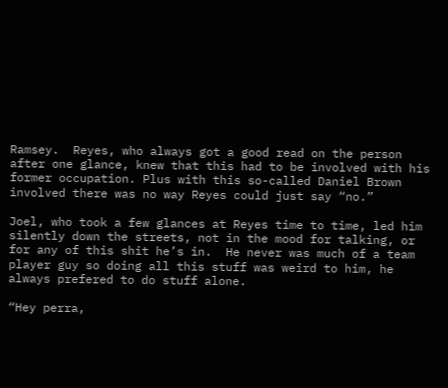Ramsey.  Reyes, who always got a good read on the person after one glance, knew that this had to be involved with his former occupation. Plus with this so-called Daniel Brown involved there was no way Reyes could just say “no.”

Joel, who took a few glances at Reyes time to time, led him silently down the streets, not in the mood for talking, or for any of this shit he’s in.  He never was much of a team player guy so doing all this stuff was weird to him, he always prefered to do stuff alone.

“Hey perra,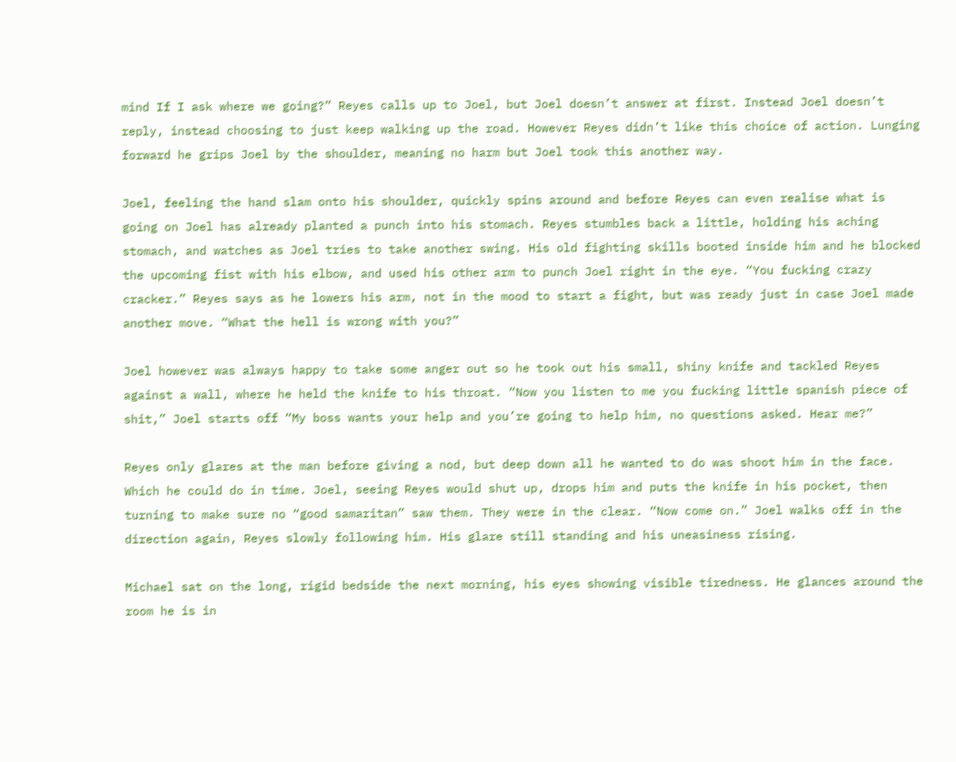mind If I ask where we going?” Reyes calls up to Joel, but Joel doesn’t answer at first. Instead Joel doesn’t reply, instead choosing to just keep walking up the road. However Reyes didn’t like this choice of action. Lunging forward he grips Joel by the shoulder, meaning no harm but Joel took this another way.

Joel, feeling the hand slam onto his shoulder, quickly spins around and before Reyes can even realise what is going on Joel has already planted a punch into his stomach. Reyes stumbles back a little, holding his aching stomach, and watches as Joel tries to take another swing. His old fighting skills booted inside him and he blocked the upcoming fist with his elbow, and used his other arm to punch Joel right in the eye. “You fucking crazy cracker.” Reyes says as he lowers his arm, not in the mood to start a fight, but was ready just in case Joel made another move. “What the hell is wrong with you?”

Joel however was always happy to take some anger out so he took out his small, shiny knife and tackled Reyes against a wall, where he held the knife to his throat. “Now you listen to me you fucking little spanish piece of shit,” Joel starts off “My boss wants your help and you’re going to help him, no questions asked. Hear me?”

Reyes only glares at the man before giving a nod, but deep down all he wanted to do was shoot him in the face. Which he could do in time. Joel, seeing Reyes would shut up, drops him and puts the knife in his pocket, then turning to make sure no “good samaritan” saw them. They were in the clear. “Now come on.” Joel walks off in the direction again, Reyes slowly following him. His glare still standing and his uneasiness rising.

Michael sat on the long, rigid bedside the next morning, his eyes showing visible tiredness. He glances around the room he is in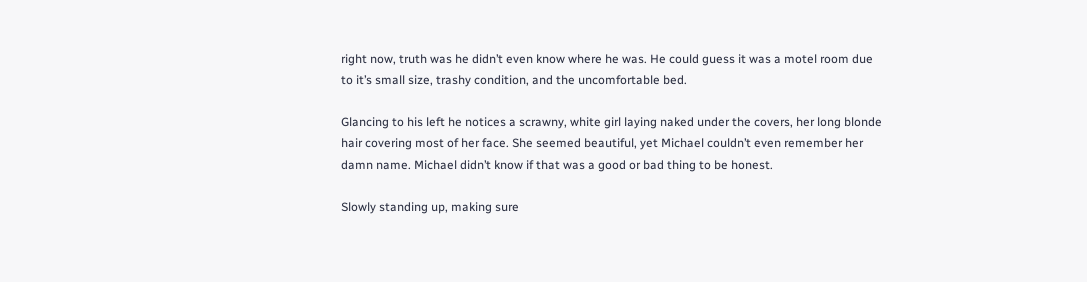right now, truth was he didn’t even know where he was. He could guess it was a motel room due to it’s small size, trashy condition, and the uncomfortable bed.

Glancing to his left he notices a scrawny, white girl laying naked under the covers, her long blonde hair covering most of her face. She seemed beautiful, yet Michael couldn’t even remember her damn name. Michael didn’t know if that was a good or bad thing to be honest.

Slowly standing up, making sure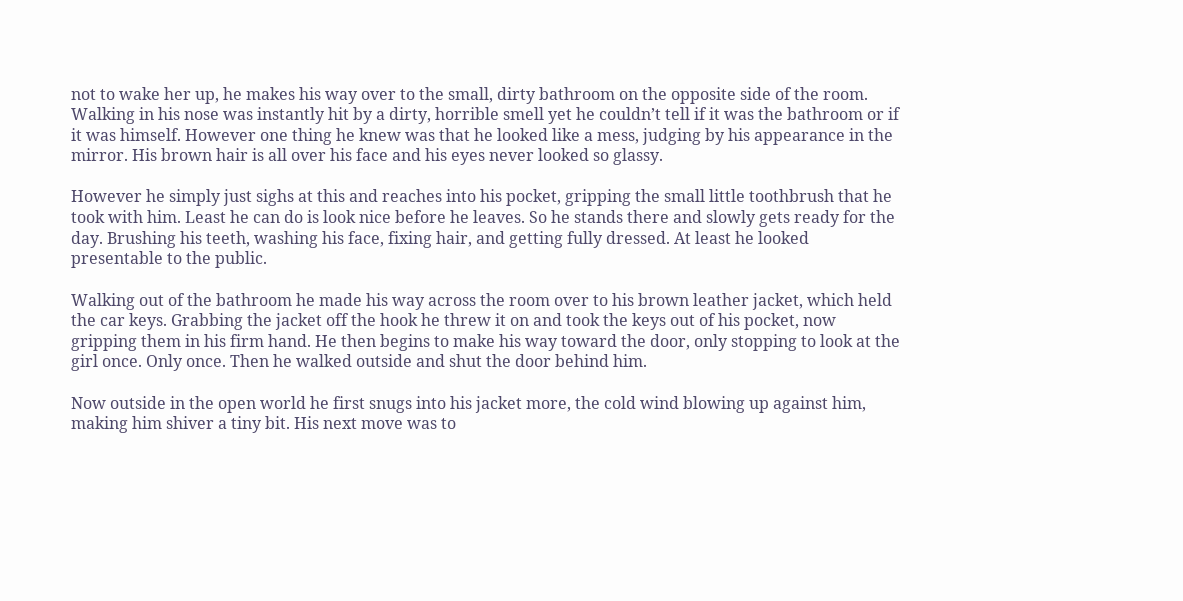not to wake her up, he makes his way over to the small, dirty bathroom on the opposite side of the room. Walking in his nose was instantly hit by a dirty, horrible smell yet he couldn’t tell if it was the bathroom or if it was himself. However one thing he knew was that he looked like a mess, judging by his appearance in the mirror. His brown hair is all over his face and his eyes never looked so glassy.

However he simply just sighs at this and reaches into his pocket, gripping the small little toothbrush that he took with him. Least he can do is look nice before he leaves. So he stands there and slowly gets ready for the day. Brushing his teeth, washing his face, fixing hair, and getting fully dressed. At least he looked presentable to the public.

Walking out of the bathroom he made his way across the room over to his brown leather jacket, which held the car keys. Grabbing the jacket off the hook he threw it on and took the keys out of his pocket, now gripping them in his firm hand. He then begins to make his way toward the door, only stopping to look at the girl once. Only once. Then he walked outside and shut the door behind him.

Now outside in the open world he first snugs into his jacket more, the cold wind blowing up against him, making him shiver a tiny bit. His next move was to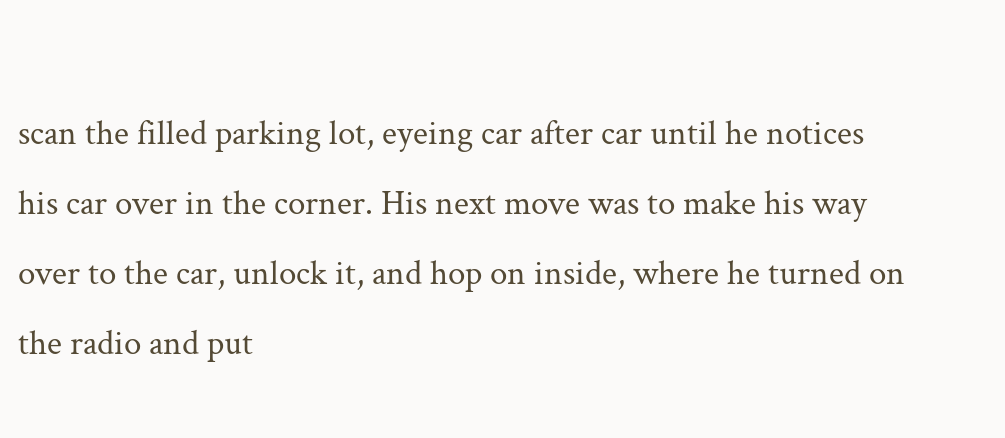scan the filled parking lot, eyeing car after car until he notices his car over in the corner. His next move was to make his way over to the car, unlock it, and hop on inside, where he turned on the radio and put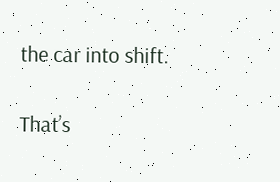the car into shift.

That’s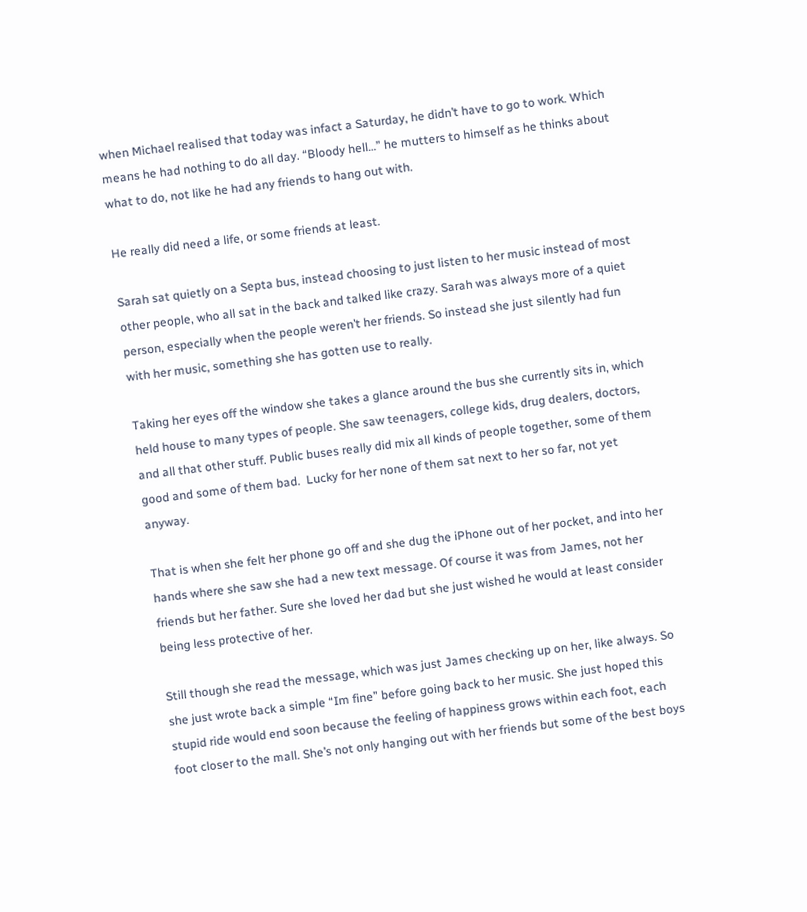when Michael realised that today was infact a Saturday, he didn’t have to go to work. Which means he had nothing to do all day. “Bloody hell…” he mutters to himself as he thinks about what to do, not like he had any friends to hang out with.

He really did need a life, or some friends at least.

Sarah sat quietly on a Septa bus, instead choosing to just listen to her music instead of most other people, who all sat in the back and talked like crazy. Sarah was always more of a quiet person, especially when the people weren’t her friends. So instead she just silently had fun with her music, something she has gotten use to really.

Taking her eyes off the window she takes a glance around the bus she currently sits in, which held house to many types of people. She saw teenagers, college kids, drug dealers, doctors, and all that other stuff. Public buses really did mix all kinds of people together, some of them good and some of them bad.  Lucky for her none of them sat next to her so far, not yet anyway.

That is when she felt her phone go off and she dug the iPhone out of her pocket, and into her hands where she saw she had a new text message. Of course it was from James, not her friends but her father. Sure she loved her dad but she just wished he would at least consider being less protective of her.

Still though she read the message, which was just James checking up on her, like always. So she just wrote back a simple “Im fine” before going back to her music. She just hoped this stupid ride would end soon because the feeling of happiness grows within each foot, each foot closer to the mall. She’s not only hanging out with her friends but some of the best boys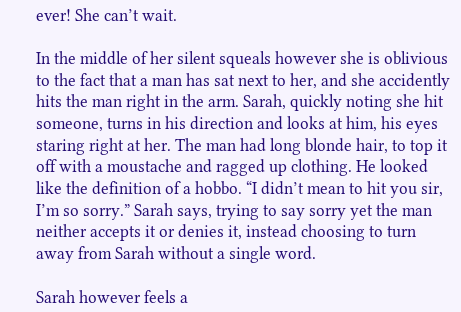ever! She can’t wait.

In the middle of her silent squeals however she is oblivious to the fact that a man has sat next to her, and she accidently hits the man right in the arm. Sarah, quickly noting she hit someone, turns in his direction and looks at him, his eyes staring right at her. The man had long blonde hair, to top it off with a moustache and ragged up clothing. He looked like the definition of a hobbo. “I didn’t mean to hit you sir, I’m so sorry.” Sarah says, trying to say sorry yet the man neither accepts it or denies it, instead choosing to turn away from Sarah without a single word.

Sarah however feels a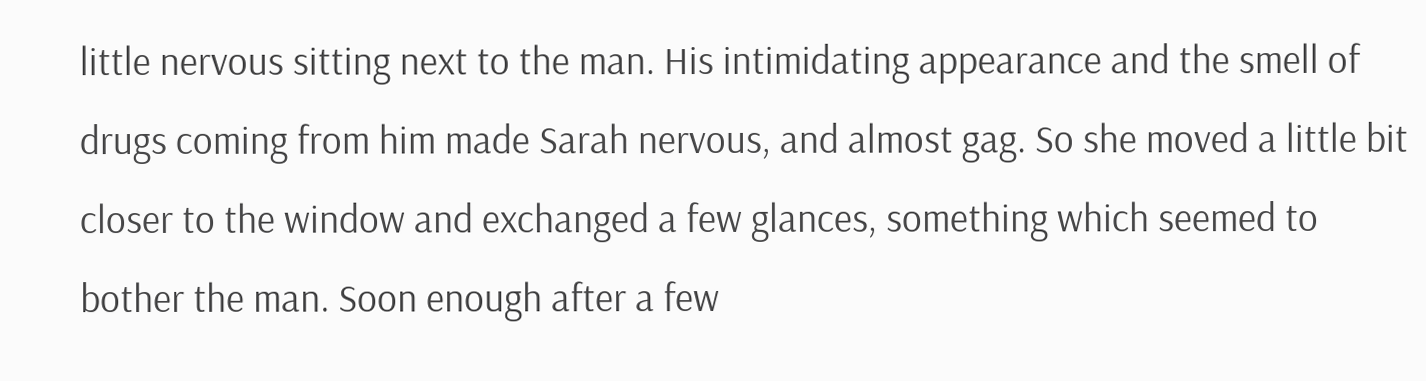little nervous sitting next to the man. His intimidating appearance and the smell of drugs coming from him made Sarah nervous, and almost gag. So she moved a little bit closer to the window and exchanged a few glances, something which seemed to bother the man. Soon enough after a few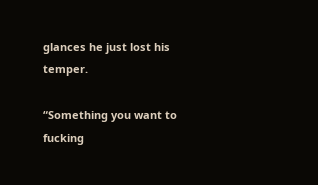glances he just lost his temper.

“Something you want to fucking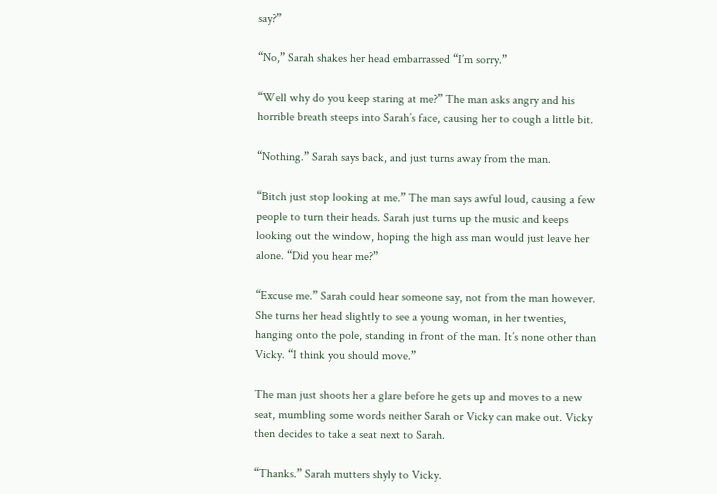say?”

“No,” Sarah shakes her head embarrassed “I’m sorry.”

“Well why do you keep staring at me?” The man asks angry and his horrible breath steeps into Sarah’s face, causing her to cough a little bit.

“Nothing.” Sarah says back, and just turns away from the man.

“Bitch just stop looking at me.” The man says awful loud, causing a few people to turn their heads. Sarah just turns up the music and keeps looking out the window, hoping the high ass man would just leave her alone. “Did you hear me?”

“Excuse me.” Sarah could hear someone say, not from the man however. She turns her head slightly to see a young woman, in her twenties, hanging onto the pole, standing in front of the man. It’s none other than Vicky. “I think you should move.”

The man just shoots her a glare before he gets up and moves to a new seat, mumbling some words neither Sarah or Vicky can make out. Vicky then decides to take a seat next to Sarah.

“Thanks.” Sarah mutters shyly to Vicky.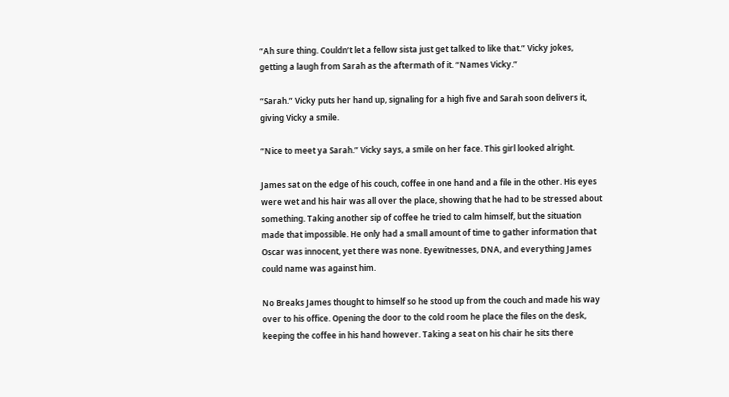“Ah sure thing. Couldn’t let a fellow sista just get talked to like that.” Vicky jokes, getting a laugh from Sarah as the aftermath of it. “Names Vicky.”

“Sarah.” Vicky puts her hand up, signaling for a high five and Sarah soon delivers it, giving Vicky a smile.

“Nice to meet ya Sarah.” Vicky says, a smile on her face. This girl looked alright.

James sat on the edge of his couch, coffee in one hand and a file in the other. His eyes were wet and his hair was all over the place, showing that he had to be stressed about something. Taking another sip of coffee he tried to calm himself, but the situation made that impossible. He only had a small amount of time to gather information that Oscar was innocent, yet there was none. Eyewitnesses, DNA, and everything James could name was against him.

No Breaks James thought to himself so he stood up from the couch and made his way over to his office. Opening the door to the cold room he place the files on the desk, keeping the coffee in his hand however. Taking a seat on his chair he sits there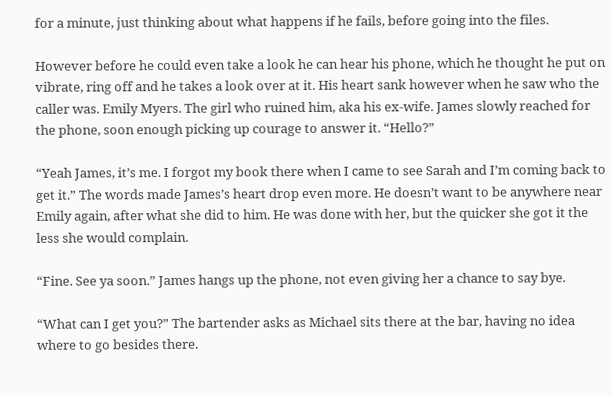for a minute, just thinking about what happens if he fails, before going into the files.

However before he could even take a look he can hear his phone, which he thought he put on vibrate, ring off and he takes a look over at it. His heart sank however when he saw who the caller was. Emily Myers. The girl who ruined him, aka his ex-wife. James slowly reached for the phone, soon enough picking up courage to answer it. “Hello?”

“Yeah James, it’s me. I forgot my book there when I came to see Sarah and I’m coming back to get it.” The words made James’s heart drop even more. He doesn’t want to be anywhere near Emily again, after what she did to him. He was done with her, but the quicker she got it the less she would complain.

“Fine. See ya soon.” James hangs up the phone, not even giving her a chance to say bye.

“What can I get you?” The bartender asks as Michael sits there at the bar, having no idea where to go besides there.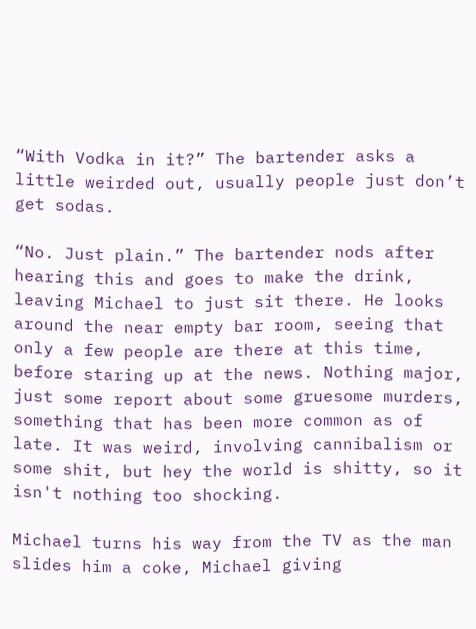“With Vodka in it?” The bartender asks a little weirded out, usually people just don’t get sodas.

“No. Just plain.” The bartender nods after hearing this and goes to make the drink, leaving Michael to just sit there. He looks around the near empty bar room, seeing that only a few people are there at this time, before staring up at the news. Nothing major, just some report about some gruesome murders, something that has been more common as of late. It was weird, involving cannibalism or some shit, but hey the world is shitty, so it isn't nothing too shocking.

Michael turns his way from the TV as the man slides him a coke, Michael giving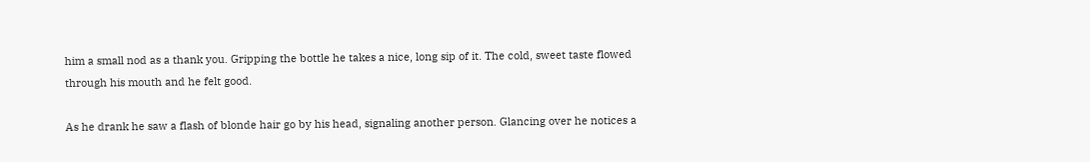him a small nod as a thank you. Gripping the bottle he takes a nice, long sip of it. The cold, sweet taste flowed through his mouth and he felt good.

As he drank he saw a flash of blonde hair go by his head, signaling another person. Glancing over he notices a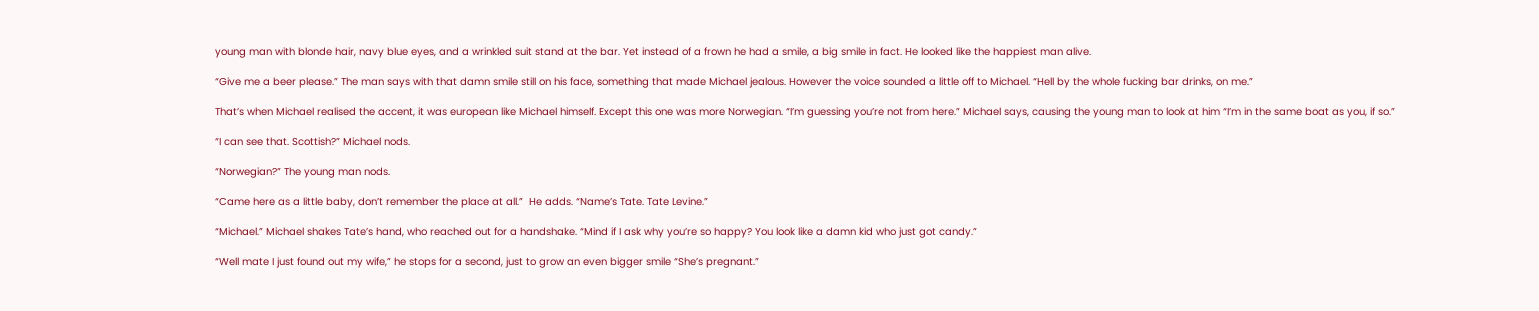young man with blonde hair, navy blue eyes, and a wrinkled suit stand at the bar. Yet instead of a frown he had a smile, a big smile in fact. He looked like the happiest man alive.

“Give me a beer please.” The man says with that damn smile still on his face, something that made Michael jealous. However the voice sounded a little off to Michael. “Hell by the whole fucking bar drinks, on me.”

That’s when Michael realised the accent, it was european like Michael himself. Except this one was more Norwegian. “I’m guessing you’re not from here.” Michael says, causing the young man to look at him “I’m in the same boat as you, if so.”

“I can see that. Scottish?” Michael nods.

“Norwegian?” The young man nods.

“Came here as a little baby, don’t remember the place at all.”  He adds. “Name’s Tate. Tate Levine.”

“Michael.” Michael shakes Tate’s hand, who reached out for a handshake. “Mind if I ask why you’re so happy? You look like a damn kid who just got candy.”

“Well mate I just found out my wife,” he stops for a second, just to grow an even bigger smile “She’s pregnant.”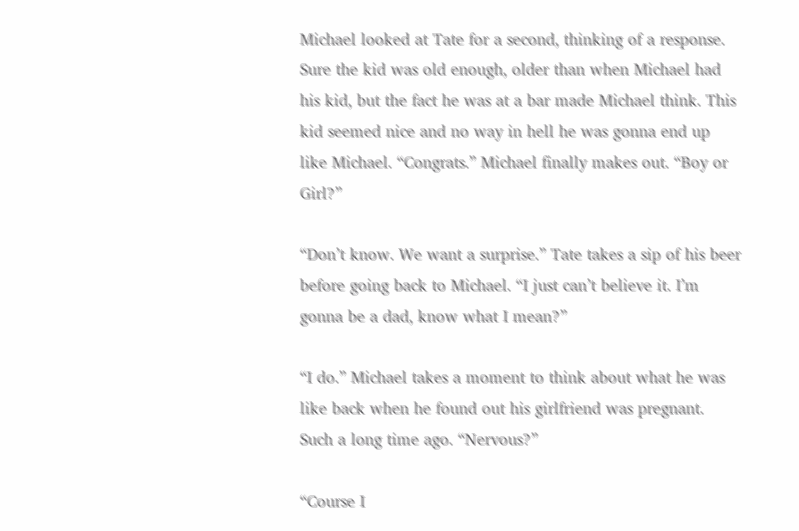Michael looked at Tate for a second, thinking of a response. Sure the kid was old enough, older than when Michael had his kid, but the fact he was at a bar made Michael think. This kid seemed nice and no way in hell he was gonna end up like Michael. “Congrats.” Michael finally makes out. “Boy or Girl?”

“Don’t know. We want a surprise.” Tate takes a sip of his beer before going back to Michael. “I just can’t believe it. I’m gonna be a dad, know what I mean?”

“I do.” Michael takes a moment to think about what he was like back when he found out his girlfriend was pregnant. Such a long time ago. “Nervous?”

“Course I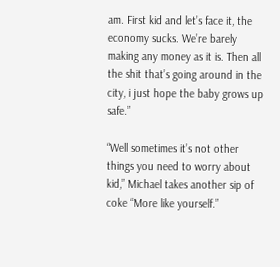am. First kid and let’s face it, the economy sucks. We’re barely making any money as it is. Then all the shit that’s going around in the city, i just hope the baby grows up safe.”

“Well sometimes it’s not other things you need to worry about kid,” Michael takes another sip of coke “More like yourself.”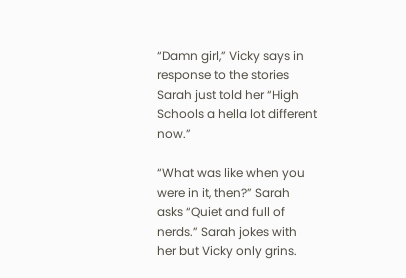“Damn girl,” Vicky says in response to the stories Sarah just told her “High Schools a hella lot different now.”

“What was like when you were in it, then?” Sarah asks “Quiet and full of nerds.” Sarah jokes with her but Vicky only grins.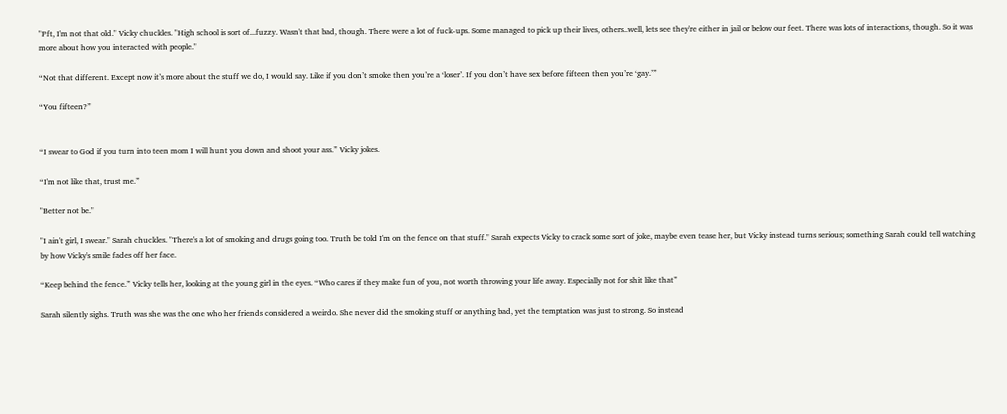"Pft, I'm not that old." Vicky chuckles. "High school is sort of...fuzzy. Wasn't that bad, though. There were a lot of fuck-ups. Some managed to pick up their lives, others..well, lets see they're either in jail or below our feet. There was lots of interactions, though. So it was more about how you interacted with people."

“Not that different. Except now it’s more about the stuff we do, I would say. Like if you don’t smoke then you’re a ‘loser’. If you don’t have sex before fifteen then you’re ‘gay.’”

“You fifteen?”


“I swear to God if you turn into teen mom I will hunt you down and shoot your ass.” Vicky jokes.

“I'm not like that, trust me.”

"Better not be."

"I ain't girl, I swear." Sarah chuckles. "There's a lot of smoking and drugs going too. Truth be told I'm on the fence on that stuff." Sarah expects Vicky to crack some sort of joke, maybe even tease her, but Vicky instead turns serious; something Sarah could tell watching by how Vicky's smile fades off her face.

“Keep behind the fence.” Vicky tells her, looking at the young girl in the eyes. “Who cares if they make fun of you, not worth throwing your life away. Especially not for shit like that”

Sarah silently sighs. Truth was she was the one who her friends considered a weirdo. She never did the smoking stuff or anything bad, yet the temptation was just to strong. So instead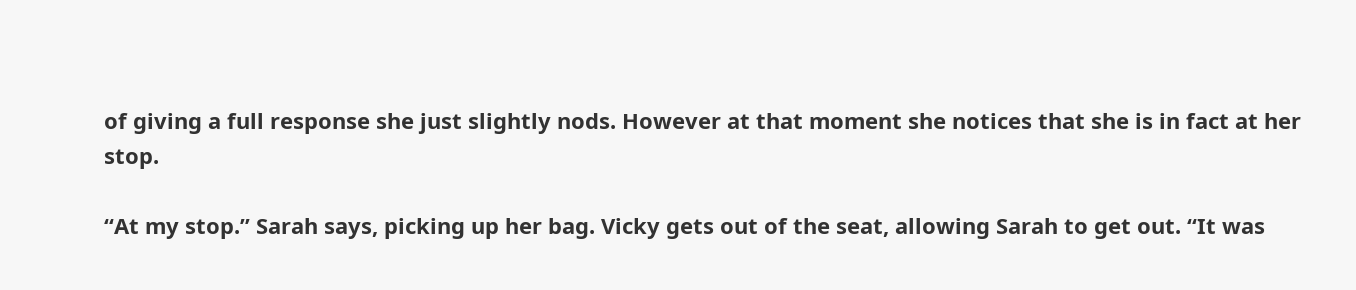of giving a full response she just slightly nods. However at that moment she notices that she is in fact at her stop.

“At my stop.” Sarah says, picking up her bag. Vicky gets out of the seat, allowing Sarah to get out. “It was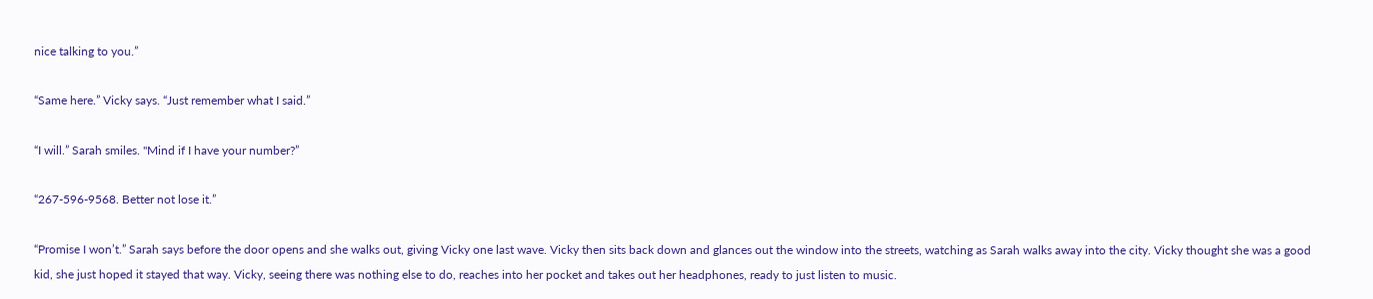nice talking to you.”

“Same here.” Vicky says. “Just remember what I said.”

“I will.” Sarah smiles. "Mind if I have your number?”

“267-596-9568. Better not lose it.”

“Promise I won’t.” Sarah says before the door opens and she walks out, giving Vicky one last wave. Vicky then sits back down and glances out the window into the streets, watching as Sarah walks away into the city. Vicky thought she was a good kid, she just hoped it stayed that way. Vicky, seeing there was nothing else to do, reaches into her pocket and takes out her headphones, ready to just listen to music.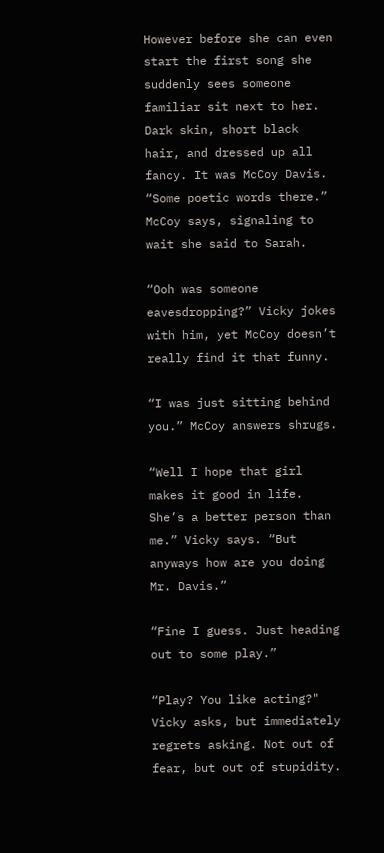However before she can even start the first song she suddenly sees someone familiar sit next to her. Dark skin, short black hair, and dressed up all fancy. It was McCoy Davis. “Some poetic words there.” McCoy says, signaling to wait she said to Sarah.

“Ooh was someone eavesdropping?” Vicky jokes with him, yet McCoy doesn’t really find it that funny.

“I was just sitting behind you.” McCoy answers shrugs.

“Well I hope that girl makes it good in life. She’s a better person than me.” Vicky says. “But anyways how are you doing Mr. Davis.”

“Fine I guess. Just heading out to some play.”

“Play? You like acting?" Vicky asks, but immediately regrets asking. Not out of fear, but out of stupidity.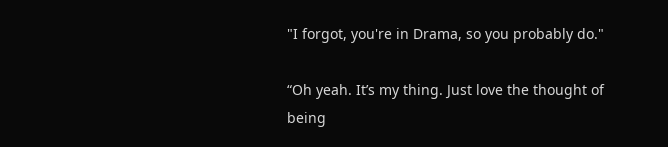"I forgot, you're in Drama, so you probably do."

“Oh yeah. It’s my thing. Just love the thought of being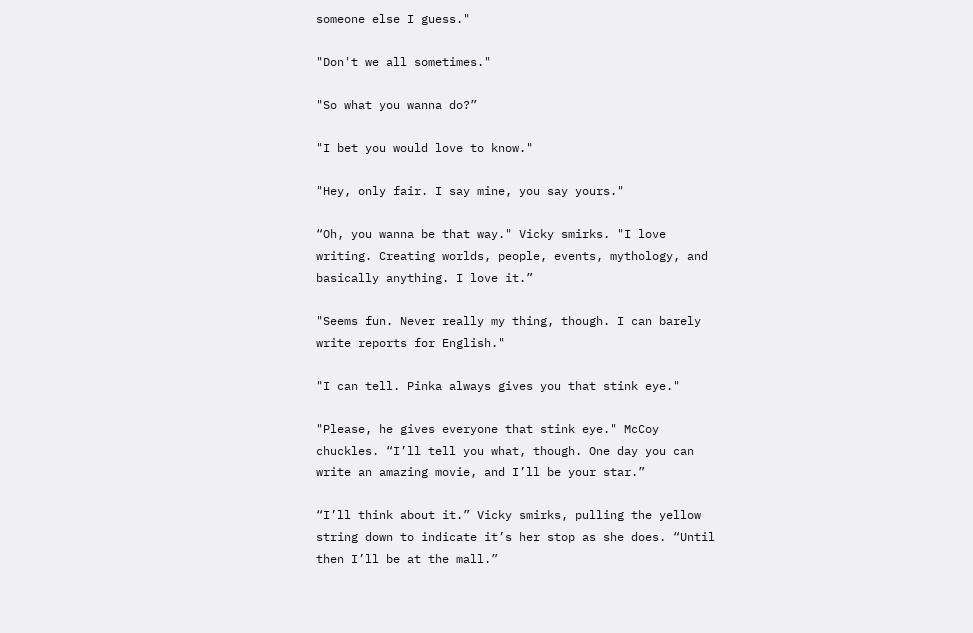someone else I guess."

"Don't we all sometimes."

"So what you wanna do?”

"I bet you would love to know."

"Hey, only fair. I say mine, you say yours."

“Oh, you wanna be that way." Vicky smirks. "I love writing. Creating worlds, people, events, mythology, and basically anything. I love it.”

"Seems fun. Never really my thing, though. I can barely write reports for English."

"I can tell. Pinka always gives you that stink eye."

"Please, he gives everyone that stink eye." McCoy chuckles. “I’ll tell you what, though. One day you can write an amazing movie, and I’ll be your star.”

“I’ll think about it.” Vicky smirks, pulling the yellow string down to indicate it’s her stop as she does. “Until then I’ll be at the mall.”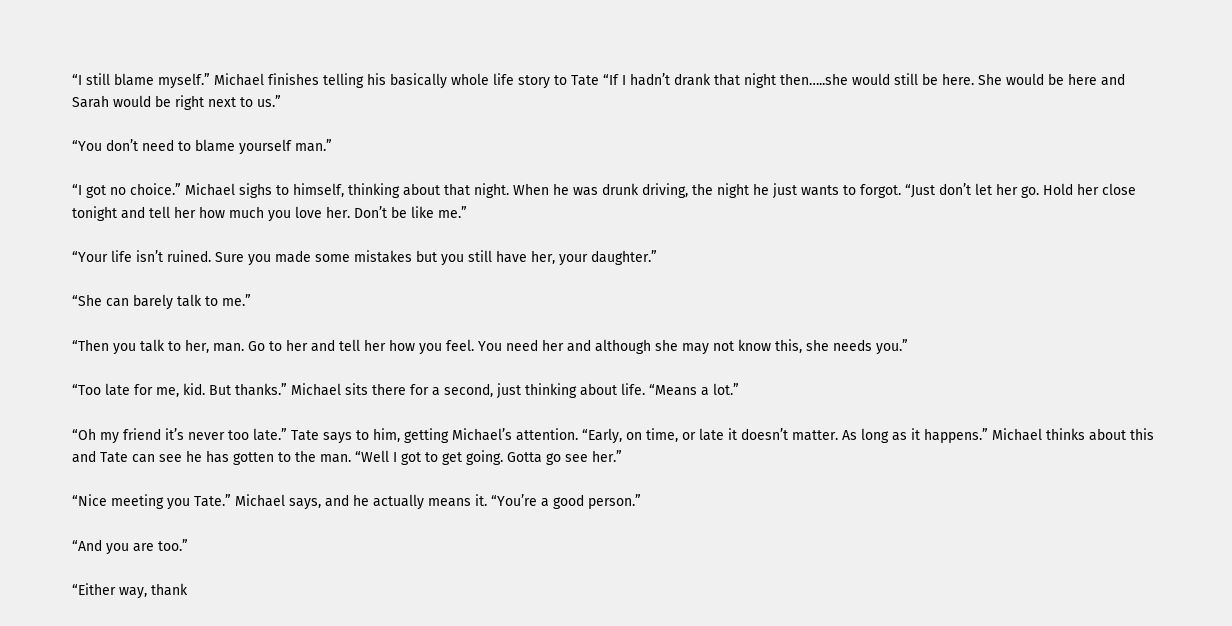“I still blame myself.” Michael finishes telling his basically whole life story to Tate “If I hadn’t drank that night then…..she would still be here. She would be here and Sarah would be right next to us.”

“You don’t need to blame yourself man.”

“I got no choice.” Michael sighs to himself, thinking about that night. When he was drunk driving, the night he just wants to forgot. “Just don’t let her go. Hold her close tonight and tell her how much you love her. Don’t be like me.”

“Your life isn’t ruined. Sure you made some mistakes but you still have her, your daughter.”

“She can barely talk to me.”

“Then you talk to her, man. Go to her and tell her how you feel. You need her and although she may not know this, she needs you.”

“Too late for me, kid. But thanks.” Michael sits there for a second, just thinking about life. “Means a lot.”

“Oh my friend it’s never too late.” Tate says to him, getting Michael’s attention. “Early, on time, or late it doesn’t matter. As long as it happens.” Michael thinks about this and Tate can see he has gotten to the man. “Well I got to get going. Gotta go see her.”

“Nice meeting you Tate.” Michael says, and he actually means it. “You’re a good person.”

“And you are too.”

“Either way, thank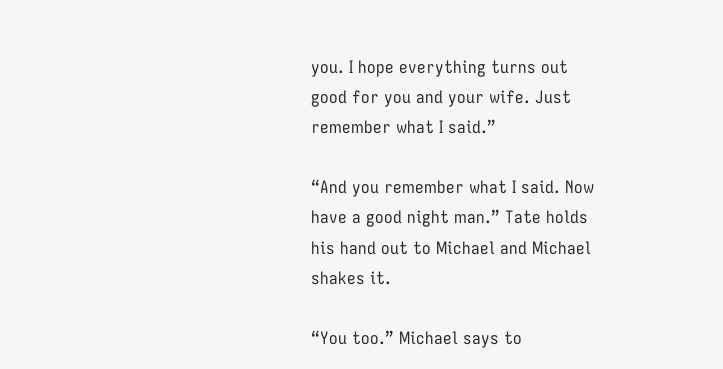you. I hope everything turns out good for you and your wife. Just remember what I said.”

“And you remember what I said. Now have a good night man.” Tate holds his hand out to Michael and Michael shakes it.

“You too.” Michael says to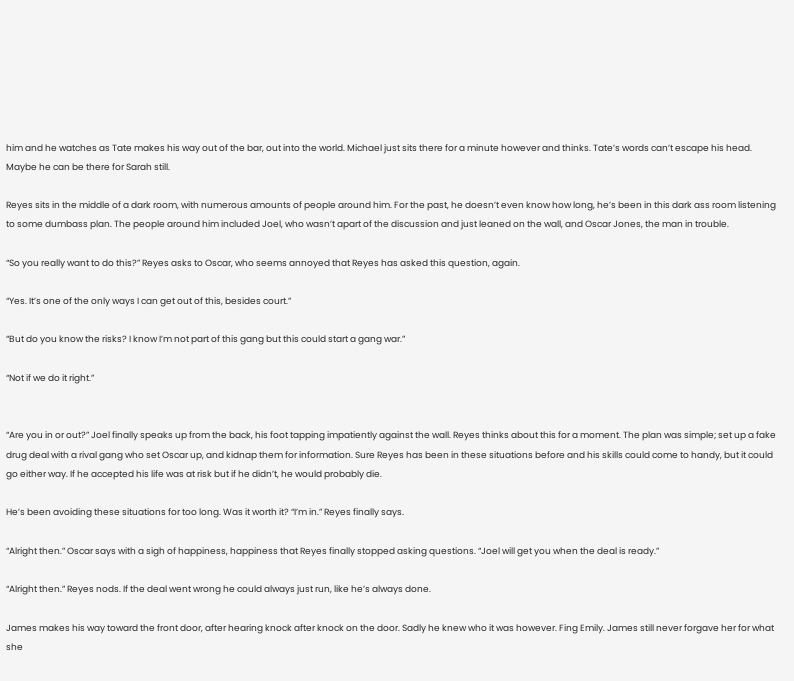him and he watches as Tate makes his way out of the bar, out into the world. Michael just sits there for a minute however and thinks. Tate’s words can’t escape his head. Maybe he can be there for Sarah still.

Reyes sits in the middle of a dark room, with numerous amounts of people around him. For the past, he doesn’t even know how long, he’s been in this dark ass room listening to some dumbass plan. The people around him included Joel, who wasn’t apart of the discussion and just leaned on the wall, and Oscar Jones, the man in trouble.

“So you really want to do this?” Reyes asks to Oscar, who seems annoyed that Reyes has asked this question, again.

“Yes. It’s one of the only ways I can get out of this, besides court.”

“But do you know the risks? I know I’m not part of this gang but this could start a gang war.”

“Not if we do it right.”


“Are you in or out?” Joel finally speaks up from the back, his foot tapping impatiently against the wall. Reyes thinks about this for a moment. The plan was simple; set up a fake drug deal with a rival gang who set Oscar up, and kidnap them for information. Sure Reyes has been in these situations before and his skills could come to handy, but it could go either way. If he accepted his life was at risk but if he didn’t, he would probably die.

He’s been avoiding these situations for too long. Was it worth it? “I’m in.” Reyes finally says.

“Alright then.” Oscar says with a sigh of happiness, happiness that Reyes finally stopped asking questions. “Joel will get you when the deal is ready.”

“Alright then.” Reyes nods. If the deal went wrong he could always just run, like he’s always done.

James makes his way toward the front door, after hearing knock after knock on the door. Sadly he knew who it was however. Fing Emily. James still never forgave her for what she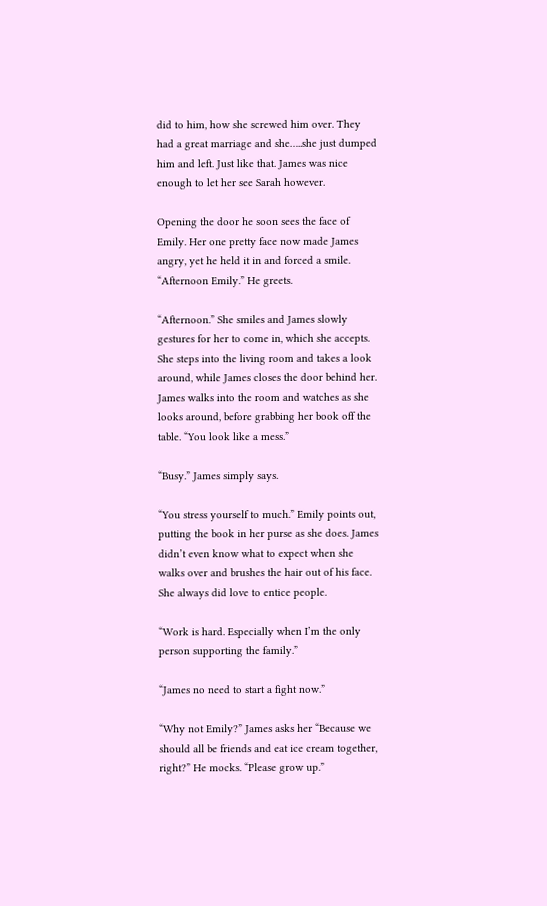did to him, how she screwed him over. They had a great marriage and she…..she just dumped him and left. Just like that. James was nice enough to let her see Sarah however.

Opening the door he soon sees the face of Emily. Her one pretty face now made James angry, yet he held it in and forced a smile. “Afternoon Emily.” He greets.

“Afternoon.” She smiles and James slowly gestures for her to come in, which she accepts. She steps into the living room and takes a look around, while James closes the door behind her. James walks into the room and watches as she looks around, before grabbing her book off the table. “You look like a mess.”

“Busy.” James simply says.

“You stress yourself to much.” Emily points out, putting the book in her purse as she does. James didn’t even know what to expect when she walks over and brushes the hair out of his face. She always did love to entice people.

“Work is hard. Especially when I’m the only person supporting the family.”

“James no need to start a fight now.”

“Why not Emily?” James asks her “Because we should all be friends and eat ice cream together, right?” He mocks. “Please grow up.”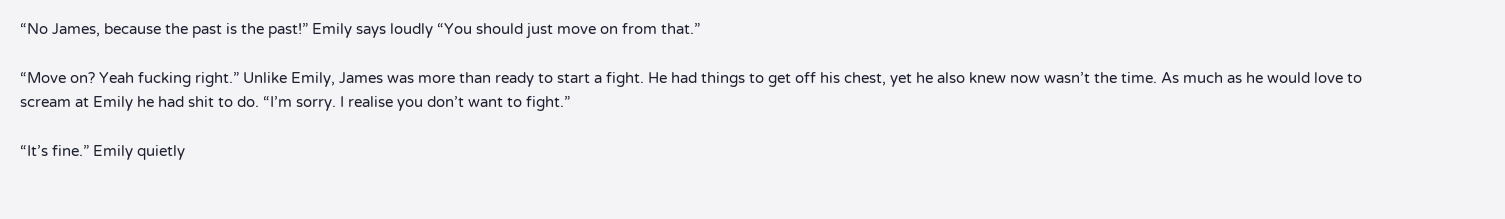“No James, because the past is the past!” Emily says loudly “You should just move on from that.”

“Move on? Yeah fucking right.” Unlike Emily, James was more than ready to start a fight. He had things to get off his chest, yet he also knew now wasn’t the time. As much as he would love to scream at Emily he had shit to do. “I’m sorry. I realise you don’t want to fight.”

“It’s fine.” Emily quietly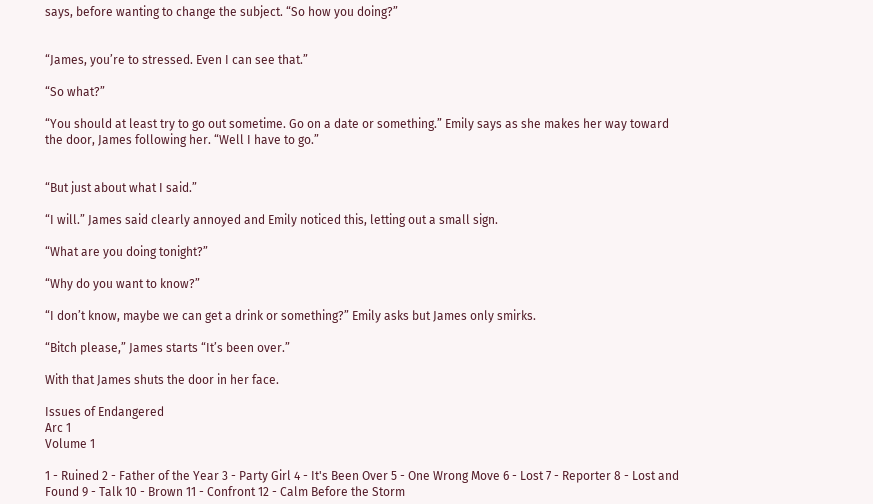says, before wanting to change the subject. “So how you doing?”


“James, you’re to stressed. Even I can see that.”

“So what?”

“You should at least try to go out sometime. Go on a date or something.” Emily says as she makes her way toward the door, James following her. “Well I have to go.”


“But just about what I said.”

“I will.” James said clearly annoyed and Emily noticed this, letting out a small sign.

“What are you doing tonight?”

“Why do you want to know?”

“I don’t know, maybe we can get a drink or something?” Emily asks but James only smirks.

“Bitch please,” James starts “It’s been over.”

With that James shuts the door in her face.

Issues of Endangered
Arc 1
Volume 1

1 - Ruined 2 - Father of the Year 3 - Party Girl 4 - It's Been Over 5 - One Wrong Move 6 - Lost 7 - Reporter 8 - Lost and Found 9 - Talk 10 - Brown 11 - Confront 12 - Calm Before the Storm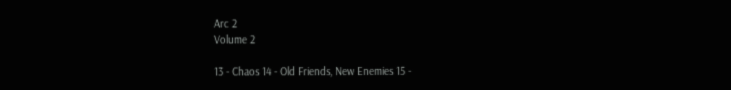Arc 2
Volume 2

13 - Chaos 14 - Old Friends, New Enemies 15 -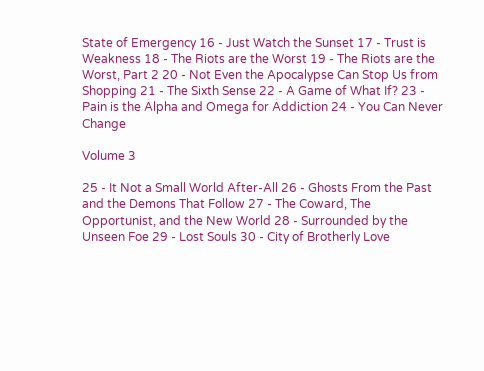State of Emergency 16 - Just Watch the Sunset 17 - Trust is Weakness 18 - The Riots are the Worst 19 - The Riots are the Worst, Part 2 20 - Not Even the Apocalypse Can Stop Us from Shopping 21 - The Sixth Sense 22 - A Game of What If? 23 - Pain is the Alpha and Omega for Addiction 24 - You Can Never Change

Volume 3

25 - It Not a Small World After-All 26 - Ghosts From the Past and the Demons That Follow 27 - The Coward, The Opportunist, and the New World 28 - Surrounded by the Unseen Foe 29 - Lost Souls 30 - City of Brotherly Love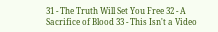31 - The Truth Will Set You Free 32 - A Sacrifice of Blood 33 - This Isn't a Video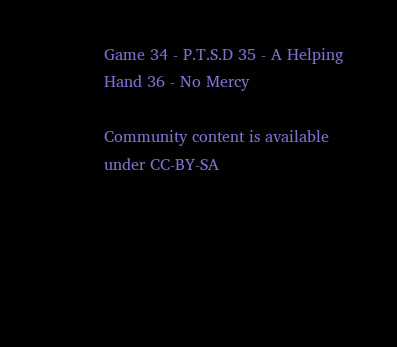Game 34 - P.T.S.D 35 - A Helping Hand 36 - No Mercy

Community content is available under CC-BY-SA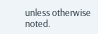unless otherwise noted.